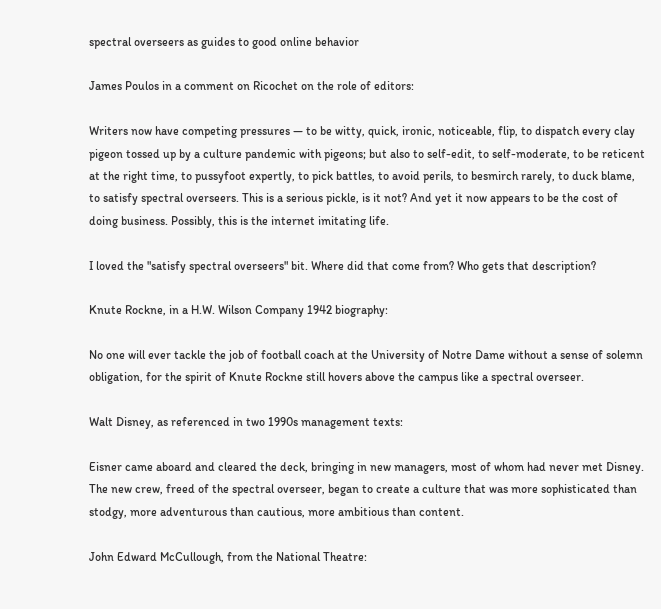spectral overseers as guides to good online behavior

James Poulos in a comment on Ricochet on the role of editors:

Writers now have competing pressures — to be witty, quick, ironic, noticeable, flip, to dispatch every clay pigeon tossed up by a culture pandemic with pigeons; but also to self-edit, to self-moderate, to be reticent at the right time, to pussyfoot expertly, to pick battles, to avoid perils, to besmirch rarely, to duck blame, to satisfy spectral overseers. This is a serious pickle, is it not? And yet it now appears to be the cost of doing business. Possibly, this is the internet imitating life.

I loved the "satisfy spectral overseers" bit. Where did that come from? Who gets that description?

Knute Rockne, in a H.W. Wilson Company 1942 biography:

No one will ever tackle the job of football coach at the University of Notre Dame without a sense of solemn obligation, for the spirit of Knute Rockne still hovers above the campus like a spectral overseer.

Walt Disney, as referenced in two 1990s management texts:

Eisner came aboard and cleared the deck, bringing in new managers, most of whom had never met Disney. The new crew, freed of the spectral overseer, began to create a culture that was more sophisticated than stodgy, more adventurous than cautious, more ambitious than content.

John Edward McCullough, from the National Theatre: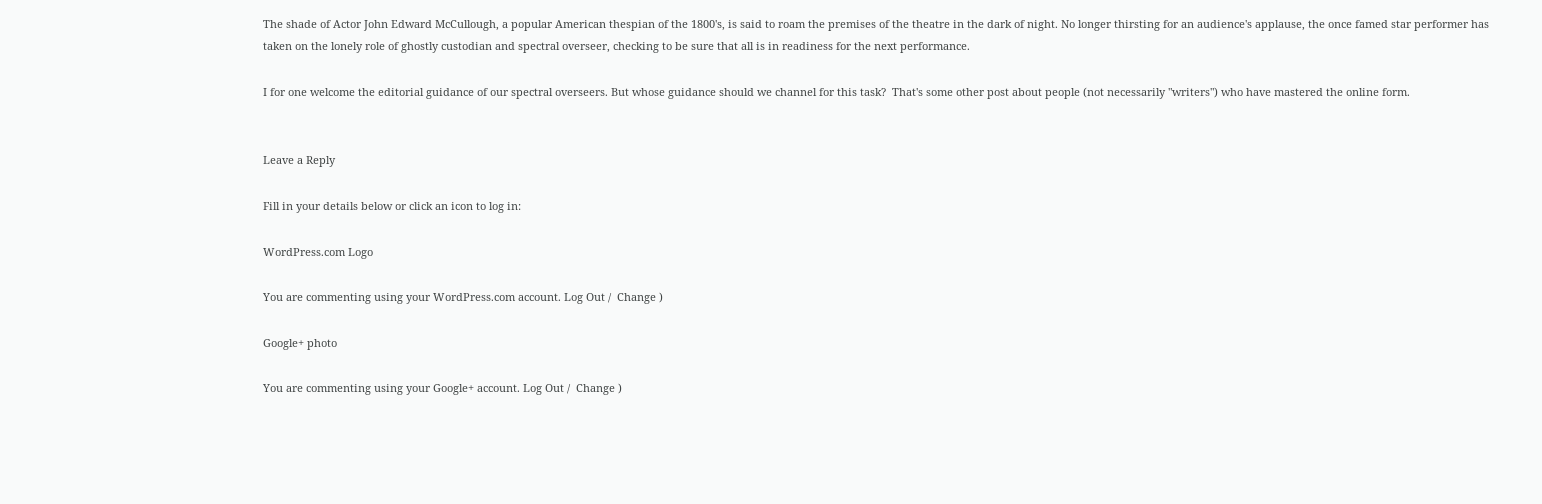The shade of Actor John Edward McCullough, a popular American thespian of the 1800's, is said to roam the premises of the theatre in the dark of night. No longer thirsting for an audience's applause, the once famed star performer has taken on the lonely role of ghostly custodian and spectral overseer, checking to be sure that all is in readiness for the next performance.

I for one welcome the editorial guidance of our spectral overseers. But whose guidance should we channel for this task?  That's some other post about people (not necessarily "writers") who have mastered the online form.


Leave a Reply

Fill in your details below or click an icon to log in:

WordPress.com Logo

You are commenting using your WordPress.com account. Log Out /  Change )

Google+ photo

You are commenting using your Google+ account. Log Out /  Change )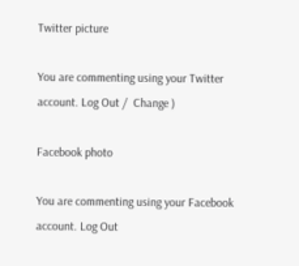Twitter picture

You are commenting using your Twitter account. Log Out /  Change )

Facebook photo

You are commenting using your Facebook account. Log Out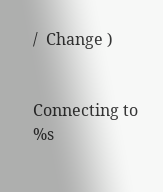/  Change )


Connecting to %s